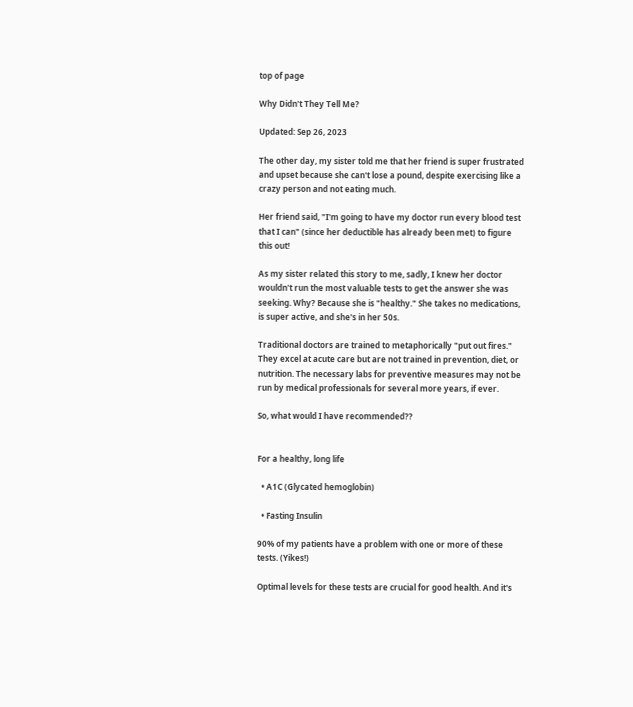top of page

Why Didn't They Tell Me?

Updated: Sep 26, 2023

The other day, my sister told me that her friend is super frustrated and upset because she can't lose a pound, despite exercising like a crazy person and not eating much.

Her friend said, "I'm going to have my doctor run every blood test that I can" (since her deductible has already been met) to figure this out!

As my sister related this story to me, sadly, I knew her doctor wouldn't run the most valuable tests to get the answer she was seeking. Why? Because she is "healthy." She takes no medications, is super active, and she's in her 50s.

Traditional doctors are trained to metaphorically "put out fires." They excel at acute care but are not trained in prevention, diet, or nutrition. The necessary labs for preventive measures may not be run by medical professionals for several more years, if ever.

So, what would I have recommended??


For a healthy, long life

  • A1C (Glycated hemoglobin)

  • Fasting Insulin

90% of my patients have a problem with one or more of these tests. (Yikes!)

Optimal levels for these tests are crucial for good health. And it's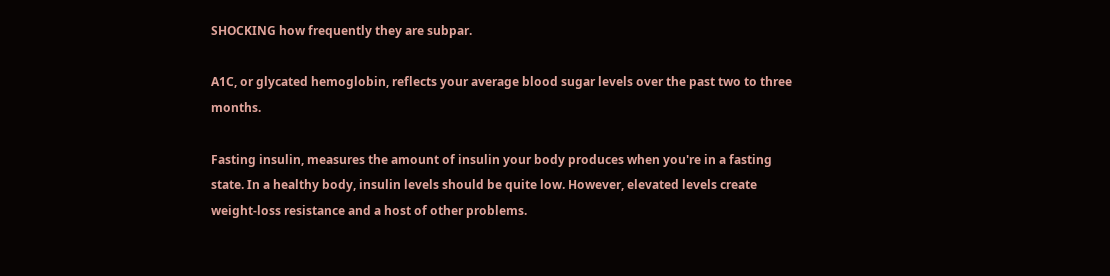SHOCKING how frequently they are subpar.

A1C, or glycated hemoglobin, reflects your average blood sugar levels over the past two to three months.

Fasting insulin, measures the amount of insulin your body produces when you're in a fasting state. In a healthy body, insulin levels should be quite low. However, elevated levels create weight-loss resistance and a host of other problems.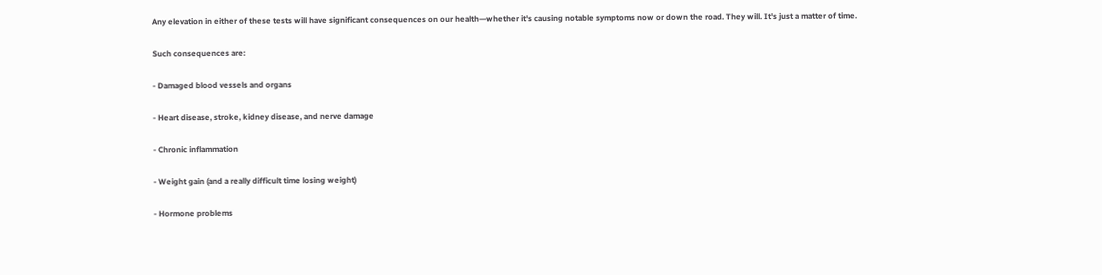Any elevation in either of these tests will have significant consequences on our health—whether it's causing notable symptoms now or down the road. They will. It's just a matter of time.

Such consequences are:

- Damaged blood vessels and organs

- Heart disease, stroke, kidney disease, and nerve damage

- Chronic inflammation

- Weight gain (and a really difficult time losing weight)

- Hormone problems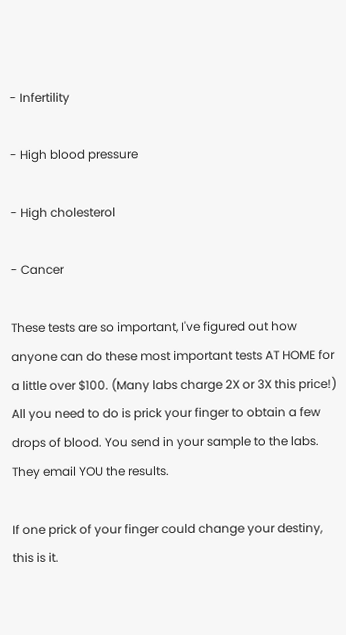- Infertility

- High blood pressure

- High cholesterol

- Cancer

These tests are so important, I've figured out how anyone can do these most important tests AT HOME for a little over $100. (Many labs charge 2X or 3X this price!) All you need to do is prick your finger to obtain a few drops of blood. You send in your sample to the labs. They email YOU the results.

If one prick of your finger could change your destiny, this is it.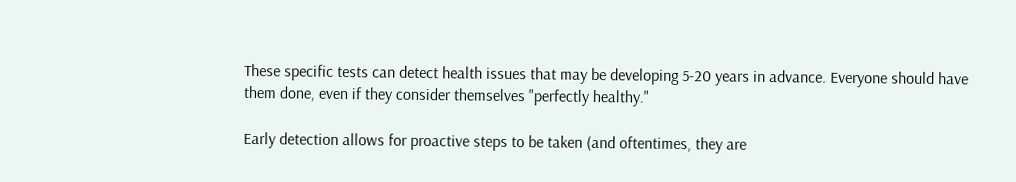These specific tests can detect health issues that may be developing 5-20 years in advance. Everyone should have them done, even if they consider themselves "perfectly healthy."

Early detection allows for proactive steps to be taken (and oftentimes, they are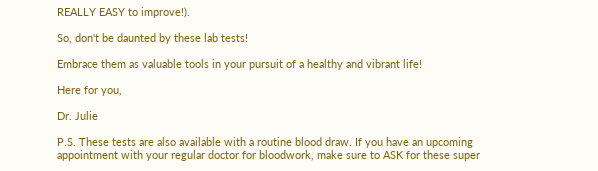REALLY EASY to improve!).

So, don't be daunted by these lab tests!

Embrace them as valuable tools in your pursuit of a healthy and vibrant life!

Here for you,

Dr. Julie

P.S. These tests are also available with a routine blood draw. If you have an upcoming appointment with your regular doctor for bloodwork, make sure to ASK for these super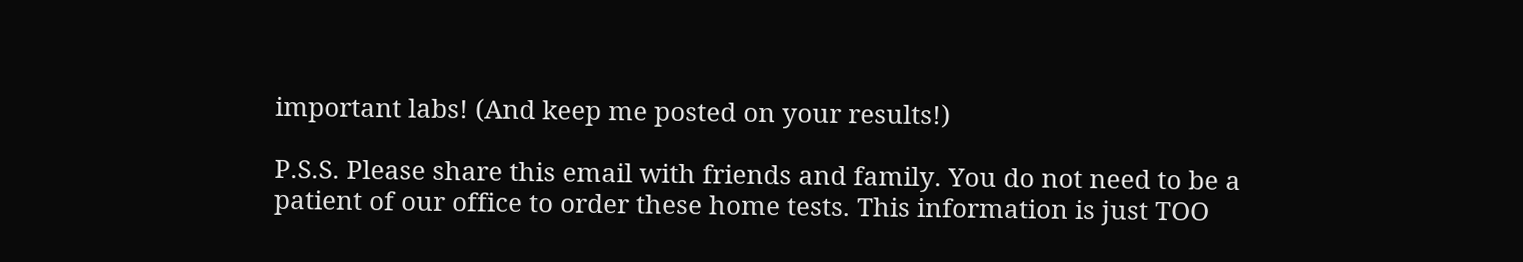important labs! (And keep me posted on your results!)

P.S.S. Please share this email with friends and family. You do not need to be a patient of our office to order these home tests. This information is just TOO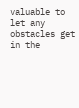valuable to let any obstacles get in the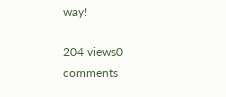way!

204 views0 comments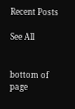Recent Posts

See All


bottom of page